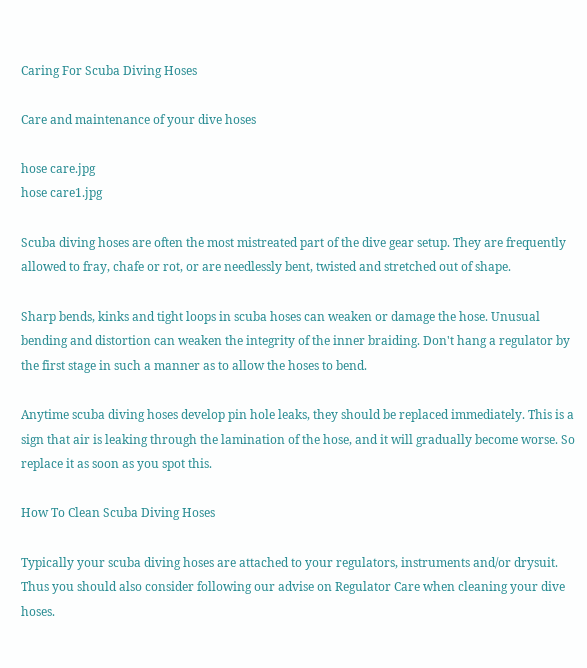Caring For Scuba Diving Hoses

Care and maintenance of your dive hoses

hose care.jpg
hose care1.jpg

Scuba diving hoses are often the most mistreated part of the dive gear setup. They are frequently allowed to fray, chafe or rot, or are needlessly bent, twisted and stretched out of shape.

Sharp bends, kinks and tight loops in scuba hoses can weaken or damage the hose. Unusual bending and distortion can weaken the integrity of the inner braiding. Don't hang a regulator by the first stage in such a manner as to allow the hoses to bend.

Anytime scuba diving hoses develop pin hole leaks, they should be replaced immediately. This is a sign that air is leaking through the lamination of the hose, and it will gradually become worse. So replace it as soon as you spot this.

How To Clean Scuba Diving Hoses

Typically your scuba diving hoses are attached to your regulators, instruments and/or drysuit. Thus you should also consider following our advise on Regulator Care when cleaning your dive hoses.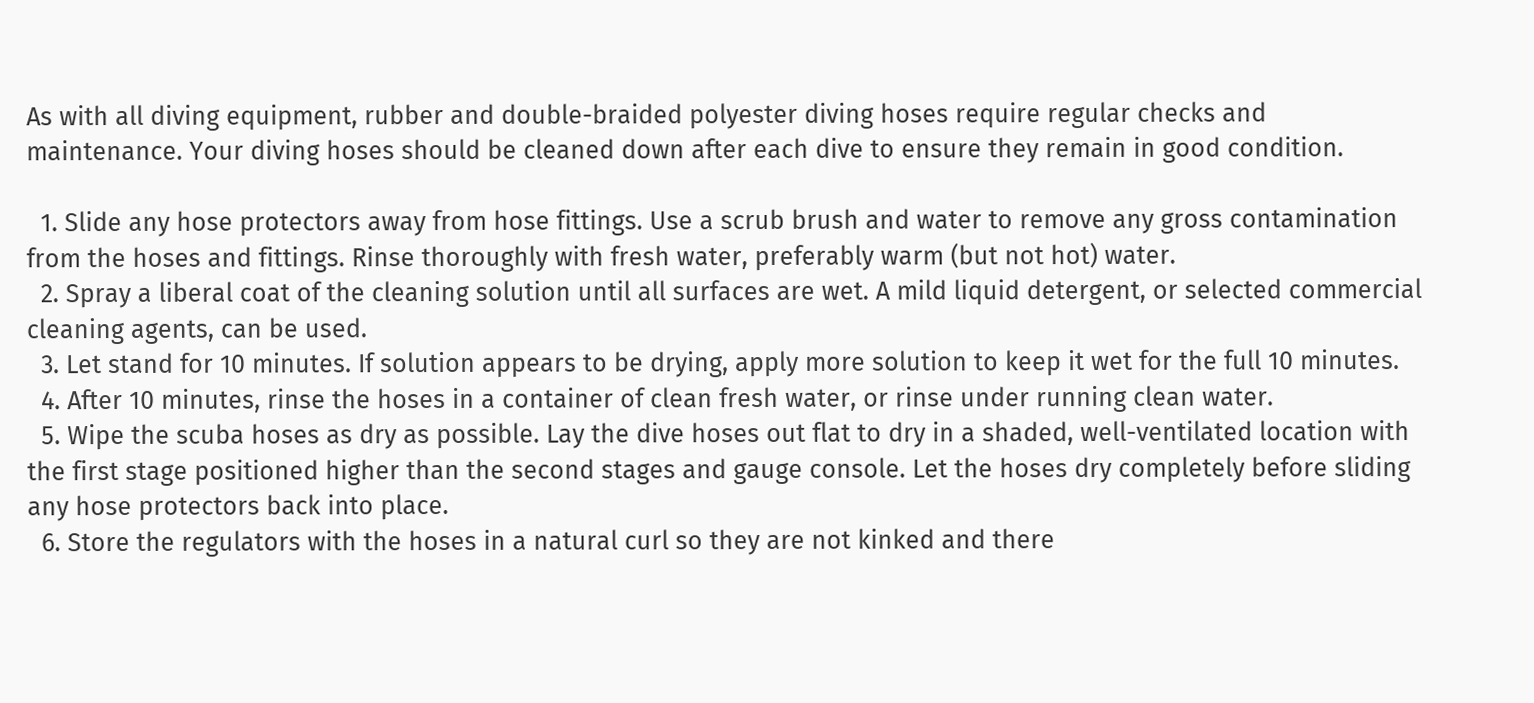As with all diving equipment, rubber and double-braided polyester diving hoses require regular checks and maintenance. Your diving hoses should be cleaned down after each dive to ensure they remain in good condition.

  1. Slide any hose protectors away from hose fittings. Use a scrub brush and water to remove any gross contamination from the hoses and fittings. Rinse thoroughly with fresh water, preferably warm (but not hot) water.
  2. Spray a liberal coat of the cleaning solution until all surfaces are wet. A mild liquid detergent, or selected commercial cleaning agents, can be used.
  3. Let stand for 10 minutes. If solution appears to be drying, apply more solution to keep it wet for the full 10 minutes.
  4. After 10 minutes, rinse the hoses in a container of clean fresh water, or rinse under running clean water.
  5. Wipe the scuba hoses as dry as possible. Lay the dive hoses out flat to dry in a shaded, well-ventilated location with the first stage positioned higher than the second stages and gauge console. Let the hoses dry completely before sliding any hose protectors back into place.
  6. Store the regulators with the hoses in a natural curl so they are not kinked and there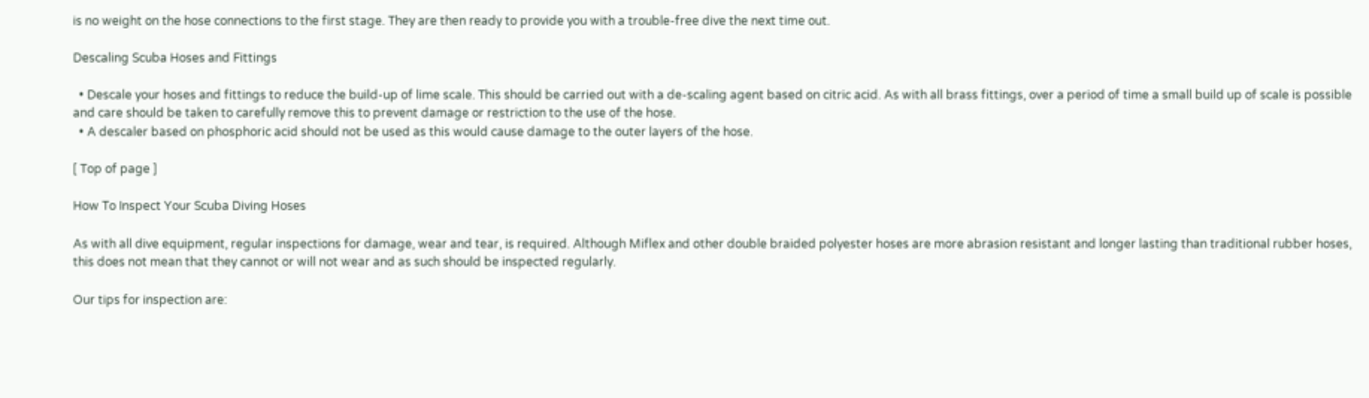is no weight on the hose connections to the first stage. They are then ready to provide you with a trouble-free dive the next time out.

Descaling Scuba Hoses and Fittings

  • Descale your hoses and fittings to reduce the build-up of lime scale. This should be carried out with a de-scaling agent based on citric acid. As with all brass fittings, over a period of time a small build up of scale is possible and care should be taken to carefully remove this to prevent damage or restriction to the use of the hose.
  • A descaler based on phosphoric acid should not be used as this would cause damage to the outer layers of the hose.

[ Top of page ]

How To Inspect Your Scuba Diving Hoses

As with all dive equipment, regular inspections for damage, wear and tear, is required. Although Miflex and other double braided polyester hoses are more abrasion resistant and longer lasting than traditional rubber hoses, this does not mean that they cannot or will not wear and as such should be inspected regularly.

Our tips for inspection are: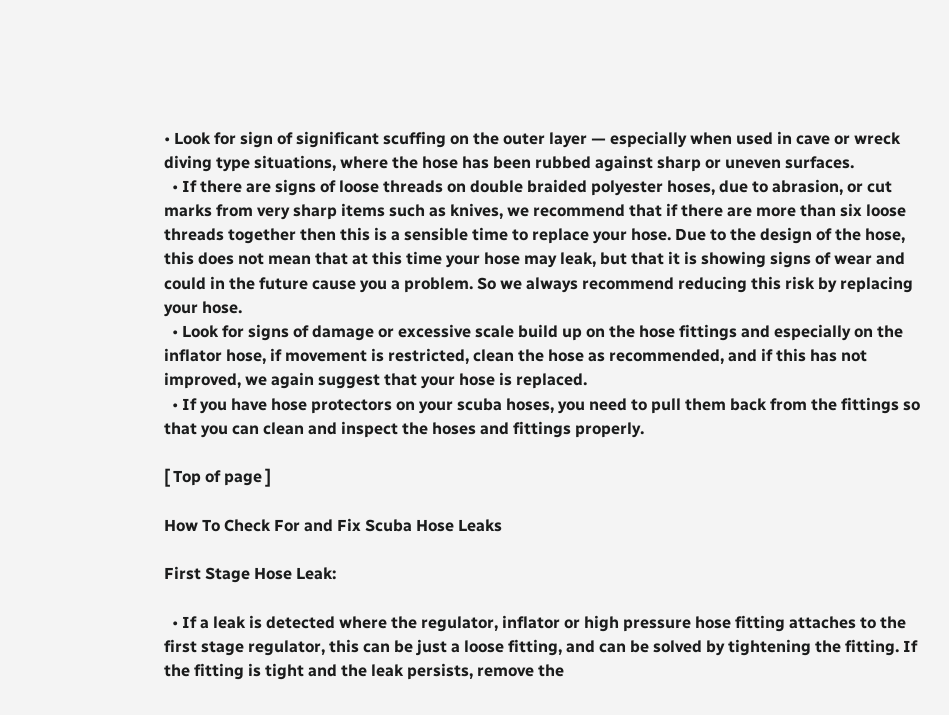• Look for sign of significant scuffing on the outer layer — especially when used in cave or wreck diving type situations, where the hose has been rubbed against sharp or uneven surfaces.
  • If there are signs of loose threads on double braided polyester hoses, due to abrasion, or cut marks from very sharp items such as knives, we recommend that if there are more than six loose threads together then this is a sensible time to replace your hose. Due to the design of the hose, this does not mean that at this time your hose may leak, but that it is showing signs of wear and could in the future cause you a problem. So we always recommend reducing this risk by replacing your hose.
  • Look for signs of damage or excessive scale build up on the hose fittings and especially on the inflator hose, if movement is restricted, clean the hose as recommended, and if this has not improved, we again suggest that your hose is replaced.
  • If you have hose protectors on your scuba hoses, you need to pull them back from the fittings so that you can clean and inspect the hoses and fittings properly.

[ Top of page ]

How To Check For and Fix Scuba Hose Leaks

First Stage Hose Leak:

  • If a leak is detected where the regulator, inflator or high pressure hose fitting attaches to the first stage regulator, this can be just a loose fitting, and can be solved by tightening the fitting. If the fitting is tight and the leak persists, remove the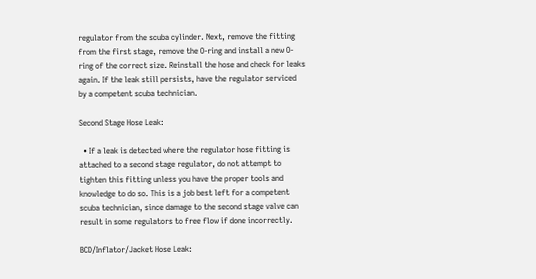regulator from the scuba cylinder. Next, remove the fitting from the first stage, remove the O-ring and install a new O-ring of the correct size. Reinstall the hose and check for leaks again. If the leak still persists, have the regulator serviced by a competent scuba technician.

Second Stage Hose Leak:

  • If a leak is detected where the regulator hose fitting is attached to a second stage regulator, do not attempt to tighten this fitting unless you have the proper tools and knowledge to do so. This is a job best left for a competent scuba technician, since damage to the second stage valve can result in some regulators to free flow if done incorrectly.

BCD/Inflator/Jacket Hose Leak: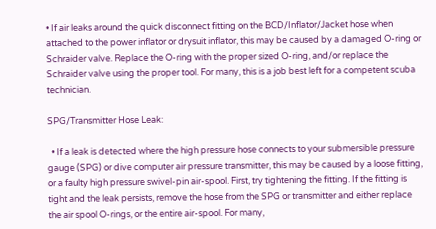• If air leaks around the quick disconnect fitting on the BCD/Inflator/Jacket hose when attached to the power inflator or drysuit inflator, this may be caused by a damaged O-ring or Schraider valve. Replace the O-ring with the proper sized O-ring, and/or replace the Schraider valve using the proper tool. For many, this is a job best left for a competent scuba technician.

SPG/Transmitter Hose Leak:

  • If a leak is detected where the high pressure hose connects to your submersible pressure gauge (SPG) or dive computer air pressure transmitter, this may be caused by a loose fitting, or a faulty high pressure swivel-pin air-spool. First, try tightening the fitting. If the fitting is tight and the leak persists, remove the hose from the SPG or transmitter and either replace the air spool O-rings, or the entire air-spool. For many,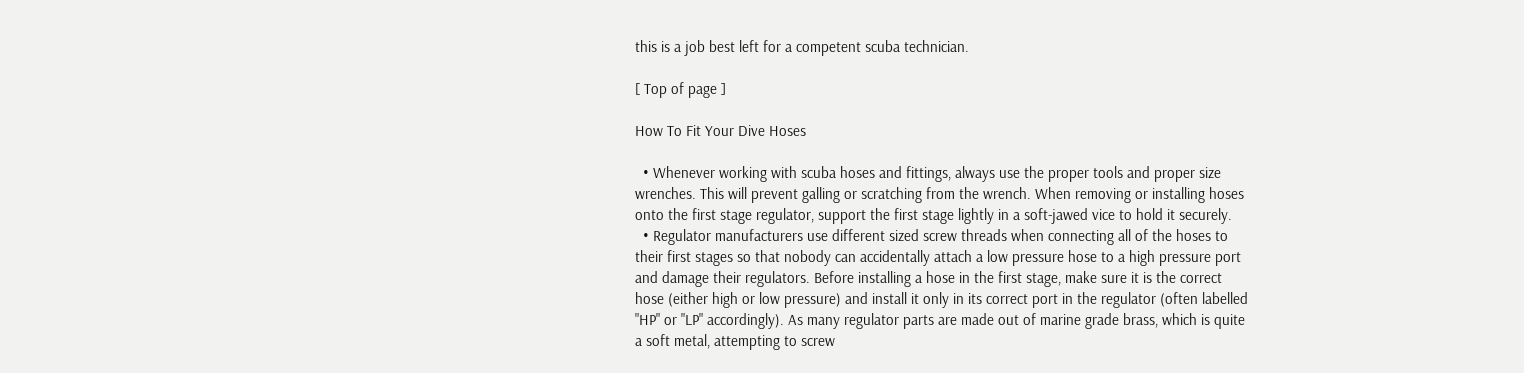this is a job best left for a competent scuba technician.

[ Top of page ]

How To Fit Your Dive Hoses

  • Whenever working with scuba hoses and fittings, always use the proper tools and proper size wrenches. This will prevent galling or scratching from the wrench. When removing or installing hoses onto the first stage regulator, support the first stage lightly in a soft-jawed vice to hold it securely.
  • Regulator manufacturers use different sized screw threads when connecting all of the hoses to their first stages so that nobody can accidentally attach a low pressure hose to a high pressure port and damage their regulators. Before installing a hose in the first stage, make sure it is the correct hose (either high or low pressure) and install it only in its correct port in the regulator (often labelled "HP" or "LP" accordingly). As many regulator parts are made out of marine grade brass, which is quite a soft metal, attempting to screw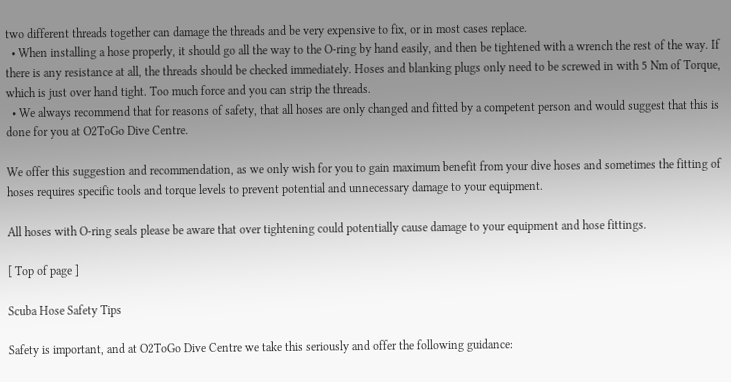two different threads together can damage the threads and be very expensive to fix, or in most cases replace.
  • When installing a hose properly, it should go all the way to the O-ring by hand easily, and then be tightened with a wrench the rest of the way. If there is any resistance at all, the threads should be checked immediately. Hoses and blanking plugs only need to be screwed in with 5 Nm of Torque, which is just over hand tight. Too much force and you can strip the threads.
  • We always recommend that for reasons of safety, that all hoses are only changed and fitted by a competent person and would suggest that this is done for you at O2ToGo Dive Centre.

We offer this suggestion and recommendation, as we only wish for you to gain maximum benefit from your dive hoses and sometimes the fitting of hoses requires specific tools and torque levels to prevent potential and unnecessary damage to your equipment.

All hoses with O-ring seals please be aware that over tightening could potentially cause damage to your equipment and hose fittings.

[ Top of page ]

Scuba Hose Safety Tips

Safety is important, and at O2ToGo Dive Centre we take this seriously and offer the following guidance: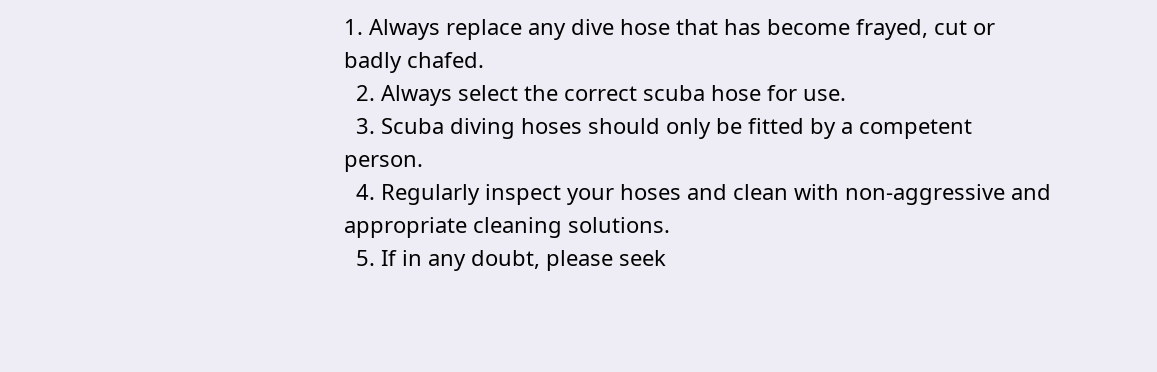1. Always replace any dive hose that has become frayed, cut or badly chafed.
  2. Always select the correct scuba hose for use.
  3. Scuba diving hoses should only be fitted by a competent person.
  4. Regularly inspect your hoses and clean with non-aggressive and appropriate cleaning solutions.
  5. If in any doubt, please seek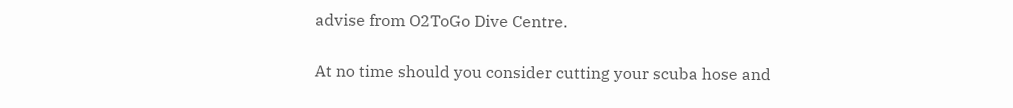advise from O2ToGo Dive Centre.

At no time should you consider cutting your scuba hose and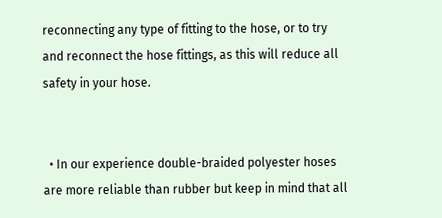reconnecting any type of fitting to the hose, or to try and reconnect the hose fittings, as this will reduce all safety in your hose.


  • In our experience double-braided polyester hoses are more reliable than rubber but keep in mind that all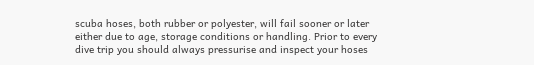scuba hoses, both rubber or polyester, will fail sooner or later either due to age, storage conditions or handling. Prior to every dive trip you should always pressurise and inspect your hoses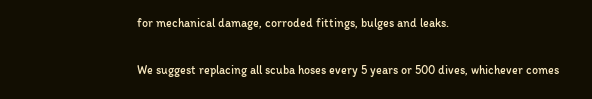for mechanical damage, corroded fittings, bulges and leaks.

We suggest replacing all scuba hoses every 5 years or 500 dives, whichever comes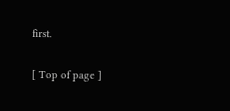first.

[ Top of page ]